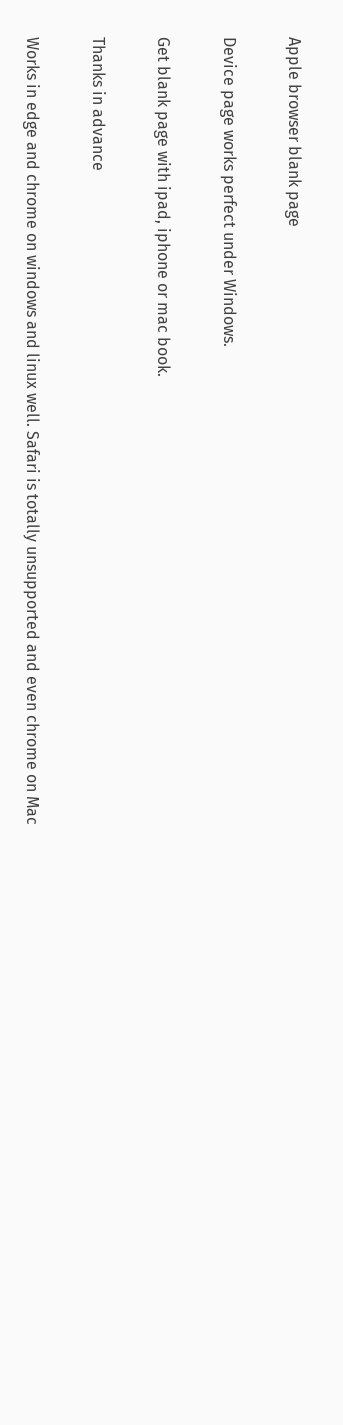Apple browser blank page

Device page works perfect under Windows.

Get blank page with ipad, iphone or mac book.

Thanks in advance

Works in edge and chrome on windows and linux well. Safari is totally unsupported and even chrome on Mac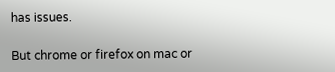has issues.

But chrome or firefox on mac or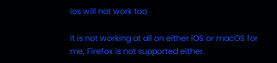ios will not work too

It is not working at all on either iOS or macOS for me, Firefox is not supported either.